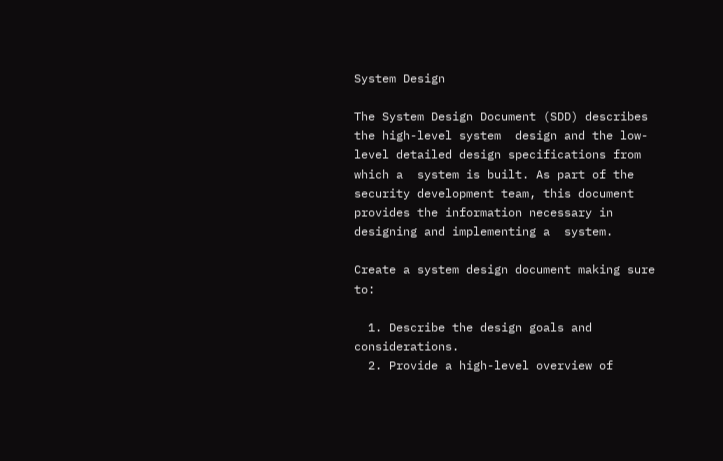System Design

The System Design Document (SDD) describes the high-level system  design and the low-level detailed design specifications from which a  system is built. As part of the security development team, this document  provides the information necessary in designing and implementing a  system.

Create a system design document making sure to:

  1. Describe the design goals and considerations.
  2. Provide a high-level overview of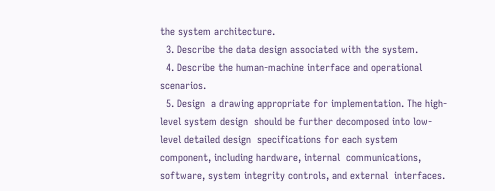the system architecture.
  3. Describe the data design associated with the system.
  4. Describe the human-machine interface and operational scenarios.
  5. Design  a drawing appropriate for implementation. The high-level system design  should be further decomposed into low-level detailed design  specifications for each system component, including hardware, internal  communications, software, system integrity controls, and external  interfaces.